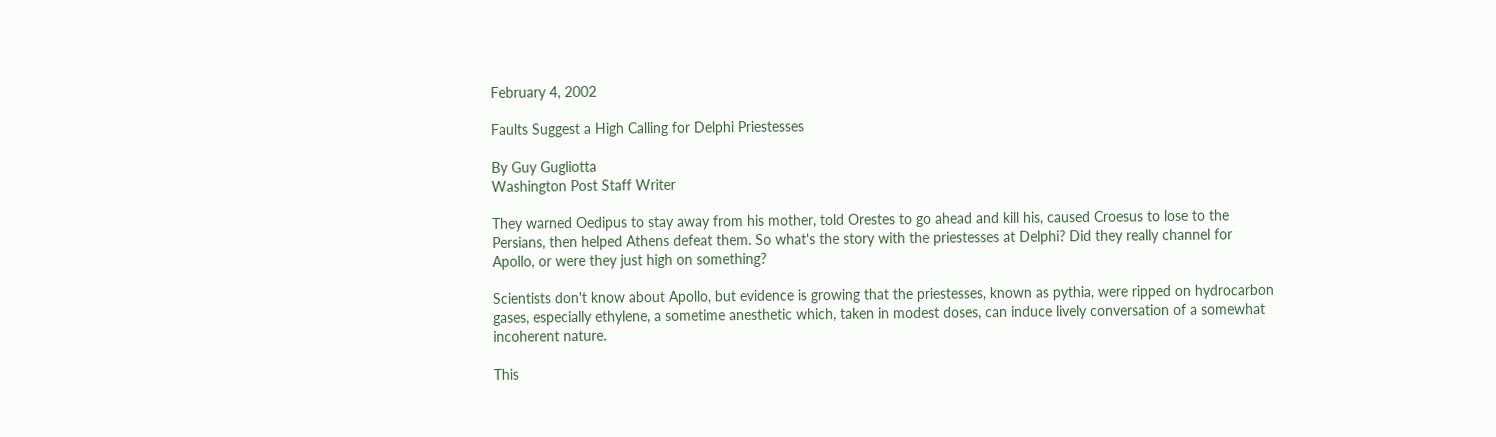February 4, 2002

Faults Suggest a High Calling for Delphi Priestesses

By Guy Gugliotta
Washington Post Staff Writer

They warned Oedipus to stay away from his mother, told Orestes to go ahead and kill his, caused Croesus to lose to the Persians, then helped Athens defeat them. So what's the story with the priestesses at Delphi? Did they really channel for Apollo, or were they just high on something?

Scientists don't know about Apollo, but evidence is growing that the priestesses, known as pythia, were ripped on hydrocarbon gases, especially ethylene, a sometime anesthetic which, taken in modest doses, can induce lively conversation of a somewhat incoherent nature.

This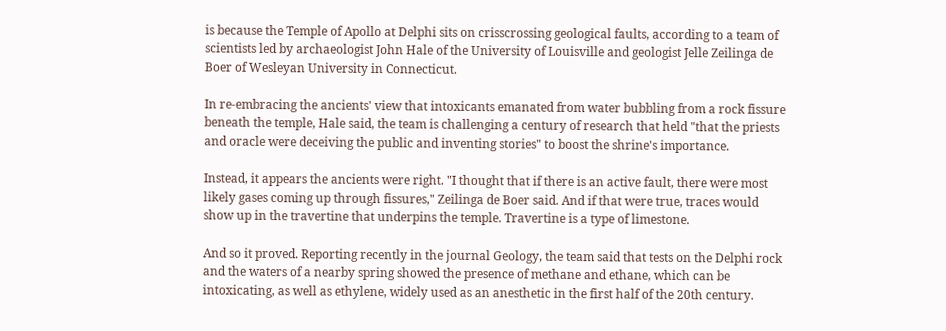is because the Temple of Apollo at Delphi sits on crisscrossing geological faults, according to a team of scientists led by archaeologist John Hale of the University of Louisville and geologist Jelle Zeilinga de Boer of Wesleyan University in Connecticut.

In re-embracing the ancients' view that intoxicants emanated from water bubbling from a rock fissure beneath the temple, Hale said, the team is challenging a century of research that held "that the priests and oracle were deceiving the public and inventing stories" to boost the shrine's importance.

Instead, it appears the ancients were right. "I thought that if there is an active fault, there were most likely gases coming up through fissures," Zeilinga de Boer said. And if that were true, traces would show up in the travertine that underpins the temple. Travertine is a type of limestone.

And so it proved. Reporting recently in the journal Geology, the team said that tests on the Delphi rock and the waters of a nearby spring showed the presence of methane and ethane, which can be intoxicating, as well as ethylene, widely used as an anesthetic in the first half of the 20th century.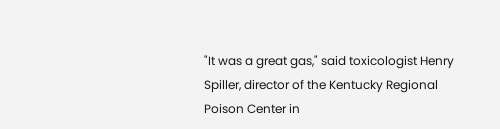"It was a great gas," said toxicologist Henry Spiller, director of the Kentucky Regional Poison Center in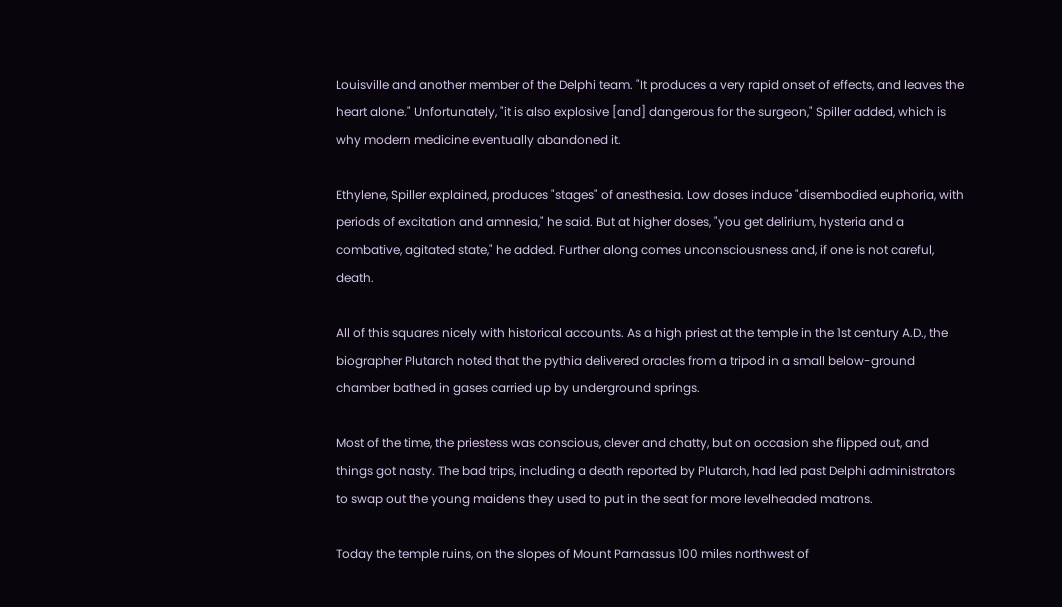Louisville and another member of the Delphi team. "It produces a very rapid onset of effects, and leaves the heart alone." Unfortunately, "it is also explosive [and] dangerous for the surgeon," Spiller added, which is why modern medicine eventually abandoned it.

Ethylene, Spiller explained, produces "stages" of anesthesia. Low doses induce "disembodied euphoria, with periods of excitation and amnesia," he said. But at higher doses, "you get delirium, hysteria and a combative, agitated state," he added. Further along comes unconsciousness and, if one is not careful, death.

All of this squares nicely with historical accounts. As a high priest at the temple in the 1st century A.D., the biographer Plutarch noted that the pythia delivered oracles from a tripod in a small below-ground chamber bathed in gases carried up by underground springs.

Most of the time, the priestess was conscious, clever and chatty, but on occasion she flipped out, and things got nasty. The bad trips, including a death reported by Plutarch, had led past Delphi administrators to swap out the young maidens they used to put in the seat for more levelheaded matrons.

Today the temple ruins, on the slopes of Mount Parnassus 100 miles northwest of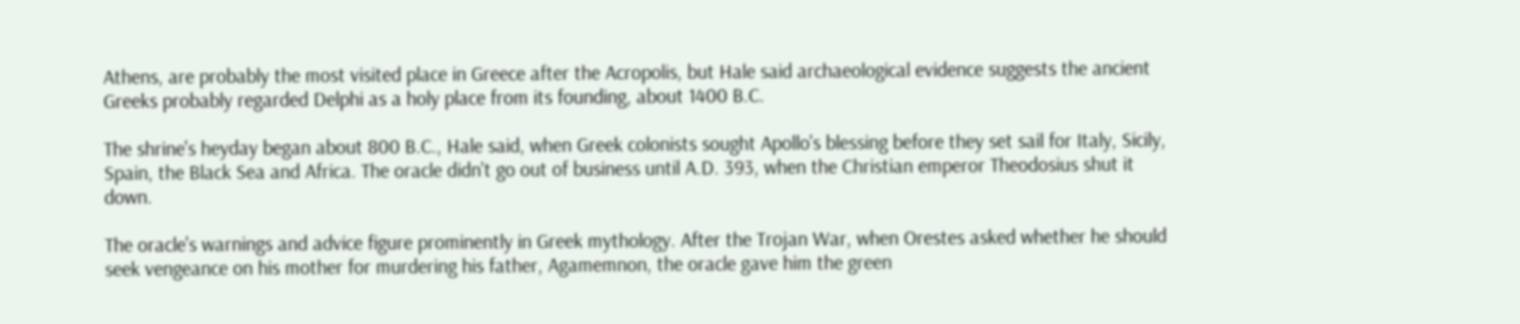Athens, are probably the most visited place in Greece after the Acropolis, but Hale said archaeological evidence suggests the ancient Greeks probably regarded Delphi as a holy place from its founding, about 1400 B.C.

The shrine's heyday began about 800 B.C., Hale said, when Greek colonists sought Apollo's blessing before they set sail for Italy, Sicily, Spain, the Black Sea and Africa. The oracle didn't go out of business until A.D. 393, when the Christian emperor Theodosius shut it down.

The oracle's warnings and advice figure prominently in Greek mythology. After the Trojan War, when Orestes asked whether he should seek vengeance on his mother for murdering his father, Agamemnon, the oracle gave him the green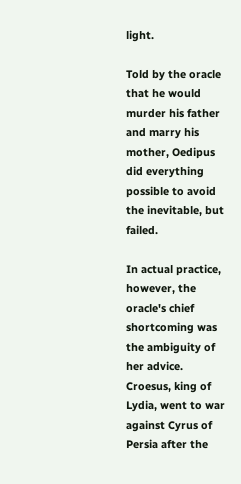light.

Told by the oracle that he would murder his father and marry his mother, Oedipus did everything possible to avoid the inevitable, but failed.

In actual practice, however, the oracle's chief shortcoming was the ambiguity of her advice. Croesus, king of Lydia, went to war against Cyrus of Persia after the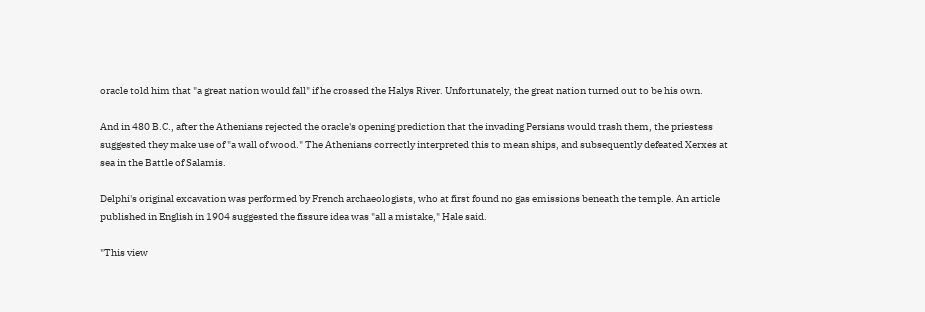oracle told him that "a great nation would fall" if he crossed the Halys River. Unfortunately, the great nation turned out to be his own.

And in 480 B.C., after the Athenians rejected the oracle's opening prediction that the invading Persians would trash them, the priestess suggested they make use of "a wall of wood." The Athenians correctly interpreted this to mean ships, and subsequently defeated Xerxes at sea in the Battle of Salamis.

Delphi's original excavation was performed by French archaeologists, who at first found no gas emissions beneath the temple. An article published in English in 1904 suggested the fissure idea was "all a mistake," Hale said.

"This view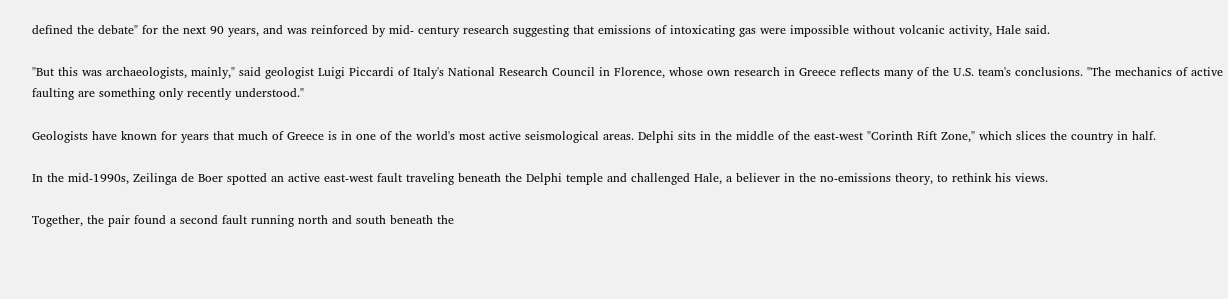defined the debate" for the next 90 years, and was reinforced by mid- century research suggesting that emissions of intoxicating gas were impossible without volcanic activity, Hale said.

"But this was archaeologists, mainly," said geologist Luigi Piccardi of Italy's National Research Council in Florence, whose own research in Greece reflects many of the U.S. team's conclusions. "The mechanics of active faulting are something only recently understood."

Geologists have known for years that much of Greece is in one of the world's most active seismological areas. Delphi sits in the middle of the east-west "Corinth Rift Zone," which slices the country in half.

In the mid-1990s, Zeilinga de Boer spotted an active east-west fault traveling beneath the Delphi temple and challenged Hale, a believer in the no-emissions theory, to rethink his views.

Together, the pair found a second fault running north and south beneath the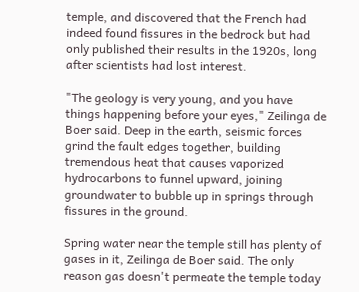temple, and discovered that the French had indeed found fissures in the bedrock but had only published their results in the 1920s, long after scientists had lost interest.

"The geology is very young, and you have things happening before your eyes," Zeilinga de Boer said. Deep in the earth, seismic forces grind the fault edges together, building tremendous heat that causes vaporized hydrocarbons to funnel upward, joining groundwater to bubble up in springs through fissures in the ground.

Spring water near the temple still has plenty of gases in it, Zeilinga de Boer said. The only reason gas doesn't permeate the temple today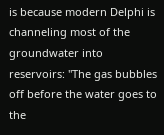is because modern Delphi is channeling most of the groundwater into reservoirs: "The gas bubbles off before the water goes to the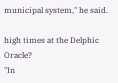municipal system," he said.

high times at the Delphic Oracle?
"In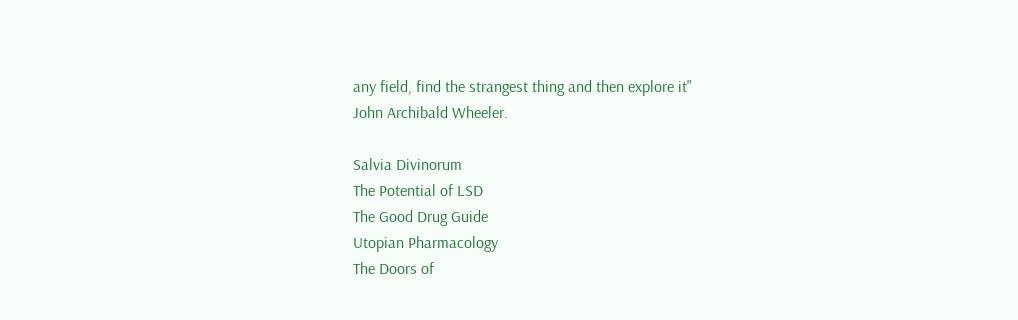any field, find the strangest thing and then explore it"
John Archibald Wheeler.

Salvia Divinorum
The Potential of LSD
The Good Drug Guide
Utopian Pharmacology
The Doors of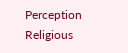Perception
Religious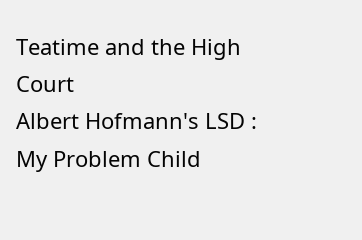Teatime and the High Court
Albert Hofmann's LSD : My Problem Child